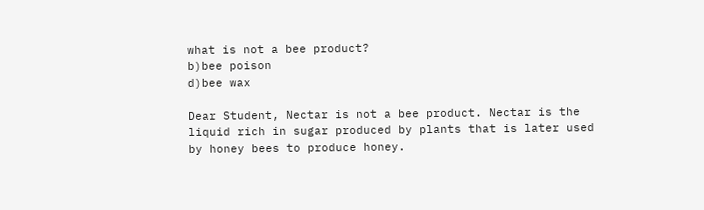what is not a bee product?
b)bee poison
d)bee wax

Dear Student, Nectar is not a bee product. Nectar is the liquid rich in sugar produced by plants that is later used by honey bees to produce honey.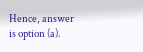Hence, answer is option (a).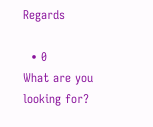Regards

  • 0
What are you looking for?